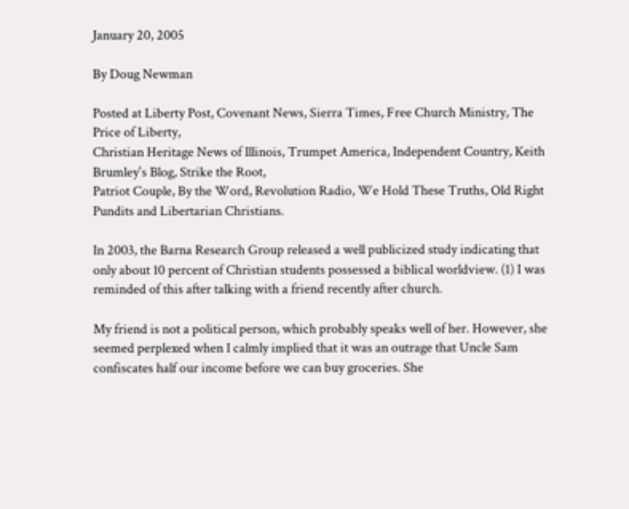January 20, 2005

By Doug Newman

Posted at Liberty Post, Covenant News, Sierra Times, Free Church Ministry, The Price of Liberty,
Christian Heritage News of Illinois, Trumpet America, Independent Country, Keith Brumley's Blog, Strike the Root,
Patriot Couple, By the Word, Revolution Radio, We Hold These Truths, Old Right Pundits and Libertarian Christians.

In 2003, the Barna Research Group released a well publicized study indicating that only about 10 percent of Christian students possessed a biblical worldview. (1) I was reminded of this after talking with a friend recently after church.

My friend is not a political person, which probably speaks well of her. However, she seemed perplexed when I calmly implied that it was an outrage that Uncle Sam confiscates half our income before we can buy groceries. She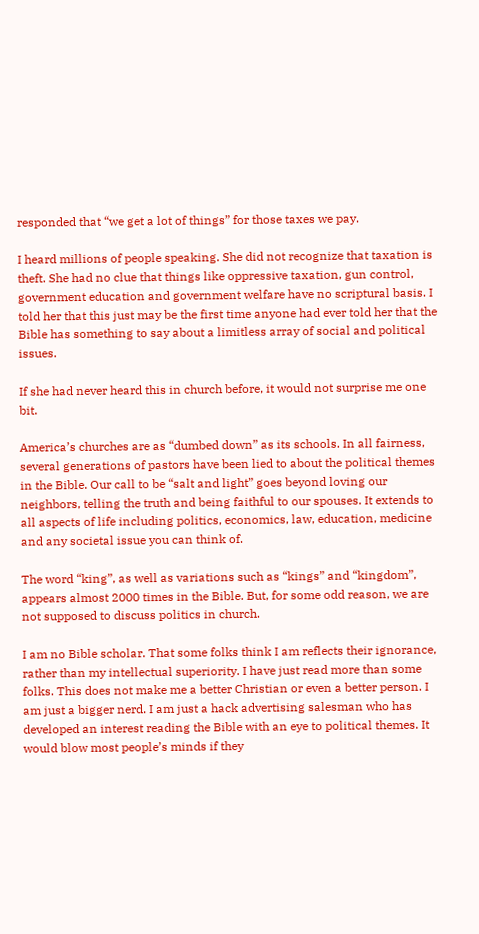responded that “we get a lot of things” for those taxes we pay.

I heard millions of people speaking. She did not recognize that taxation is theft. She had no clue that things like oppressive taxation, gun control, government education and government welfare have no scriptural basis. I told her that this just may be the first time anyone had ever told her that the Bible has something to say about a limitless array of social and political issues.

If she had never heard this in church before, it would not surprise me one bit.

America’s churches are as “dumbed down” as its schools. In all fairness, several generations of pastors have been lied to about the political themes in the Bible. Our call to be “salt and light” goes beyond loving our neighbors, telling the truth and being faithful to our spouses. It extends to all aspects of life including politics, economics, law, education, medicine and any societal issue you can think of.

The word “king”, as well as variations such as “kings” and “kingdom”, appears almost 2000 times in the Bible. But, for some odd reason, we are not supposed to discuss politics in church.

I am no Bible scholar. That some folks think I am reflects their ignorance, rather than my intellectual superiority. I have just read more than some folks. This does not make me a better Christian or even a better person. I am just a bigger nerd. I am just a hack advertising salesman who has developed an interest reading the Bible with an eye to political themes. It would blow most people’s minds if they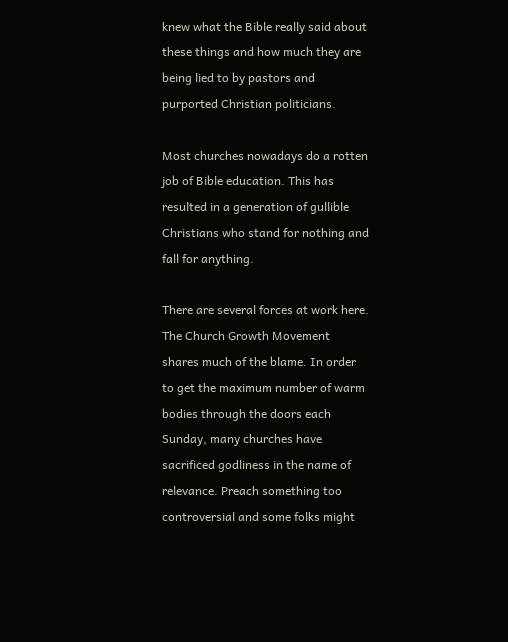knew what the Bible really said about these things and how much they are being lied to by pastors and purported Christian politicians.

Most churches nowadays do a rotten job of Bible education. This has resulted in a generation of gullible Christians who stand for nothing and fall for anything.

There are several forces at work here. The Church Growth Movement shares much of the blame. In order to get the maximum number of warm bodies through the doors each Sunday, many churches have sacrificed godliness in the name of relevance. Preach something too controversial and some folks might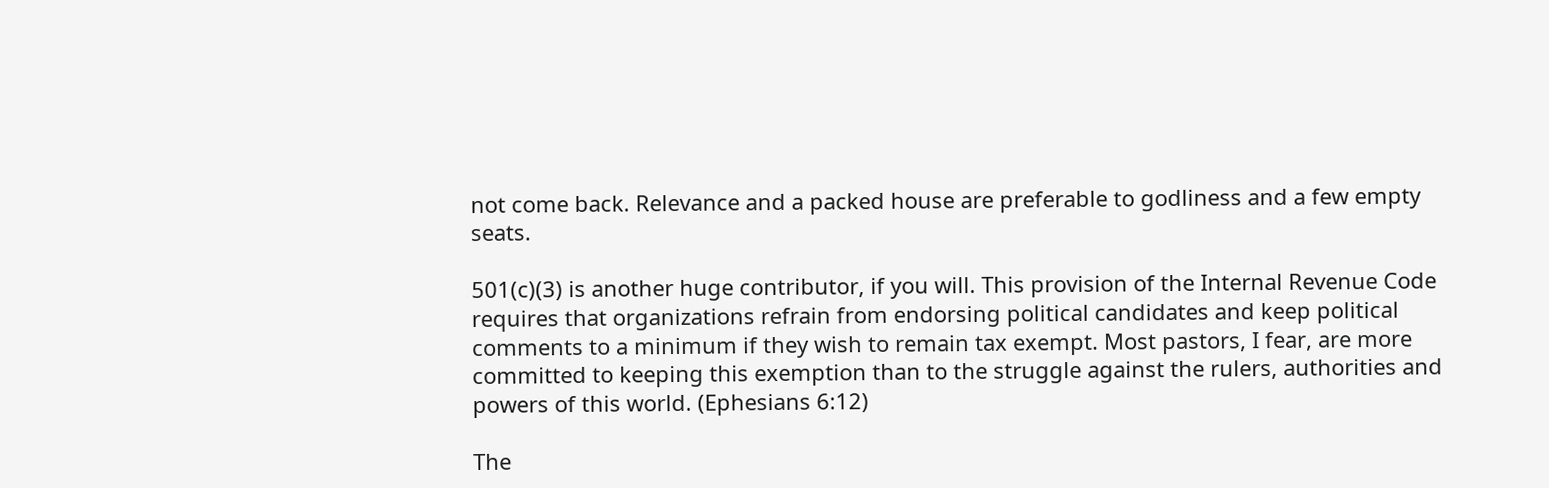not come back. Relevance and a packed house are preferable to godliness and a few empty seats.

501(c)(3) is another huge contributor, if you will. This provision of the Internal Revenue Code requires that organizations refrain from endorsing political candidates and keep political comments to a minimum if they wish to remain tax exempt. Most pastors, I fear, are more committed to keeping this exemption than to the struggle against the rulers, authorities and powers of this world. (Ephesians 6:12)

The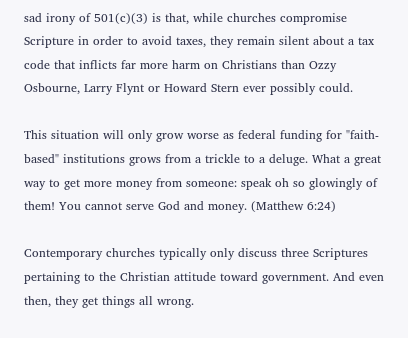sad irony of 501(c)(3) is that, while churches compromise Scripture in order to avoid taxes, they remain silent about a tax code that inflicts far more harm on Christians than Ozzy Osbourne, Larry Flynt or Howard Stern ever possibly could.

This situation will only grow worse as federal funding for "faith-based" institutions grows from a trickle to a deluge. What a great way to get more money from someone: speak oh so glowingly of them! You cannot serve God and money. (Matthew 6:24)

Contemporary churches typically only discuss three Scriptures pertaining to the Christian attitude toward government. And even then, they get things all wrong.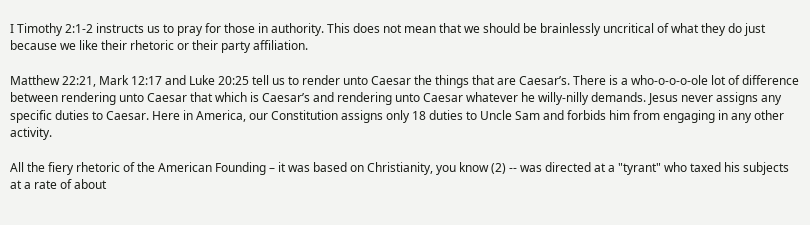I Timothy 2:1-2 instructs us to pray for those in authority. This does not mean that we should be brainlessly uncritical of what they do just because we like their rhetoric or their party affiliation.

Matthew 22:21, Mark 12:17 and Luke 20:25 tell us to render unto Caesar the things that are Caesar’s. There is a who-o-o-o-ole lot of difference between rendering unto Caesar that which is Caesar’s and rendering unto Caesar whatever he willy-nilly demands. Jesus never assigns any specific duties to Caesar. Here in America, our Constitution assigns only 18 duties to Uncle Sam and forbids him from engaging in any other activity.

All the fiery rhetoric of the American Founding – it was based on Christianity, you know (2) -- was directed at a "tyrant" who taxed his subjects at a rate of about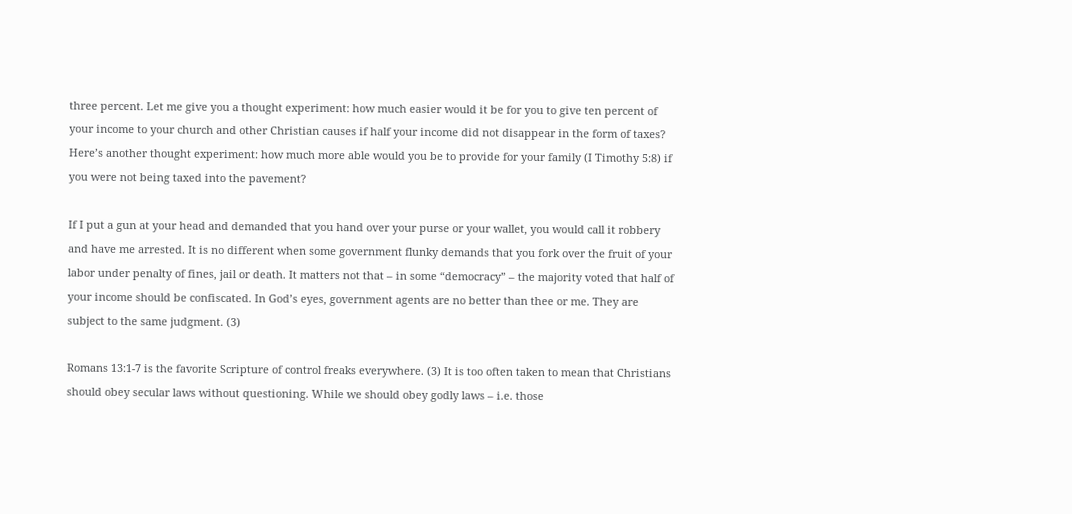three percent. Let me give you a thought experiment: how much easier would it be for you to give ten percent of your income to your church and other Christian causes if half your income did not disappear in the form of taxes? Here’s another thought experiment: how much more able would you be to provide for your family (I Timothy 5:8) if you were not being taxed into the pavement?

If I put a gun at your head and demanded that you hand over your purse or your wallet, you would call it robbery and have me arrested. It is no different when some government flunky demands that you fork over the fruit of your labor under penalty of fines, jail or death. It matters not that – in some “democracy” – the majority voted that half of your income should be confiscated. In God’s eyes, government agents are no better than thee or me. They are subject to the same judgment. (3)

Romans 13:1-7 is the favorite Scripture of control freaks everywhere. (3) It is too often taken to mean that Christians should obey secular laws without questioning. While we should obey godly laws – i.e. those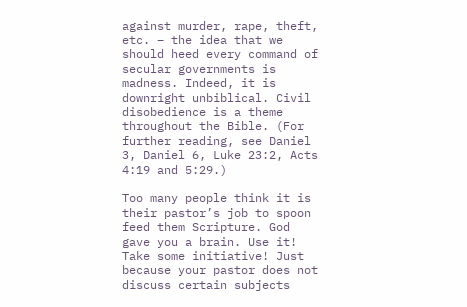against murder, rape, theft, etc. – the idea that we should heed every command of secular governments is madness. Indeed, it is downright unbiblical. Civil disobedience is a theme throughout the Bible. (For further reading, see Daniel 3, Daniel 6, Luke 23:2, Acts 4:19 and 5:29.)

Too many people think it is their pastor’s job to spoon feed them Scripture. God gave you a brain. Use it! Take some initiative! Just because your pastor does not discuss certain subjects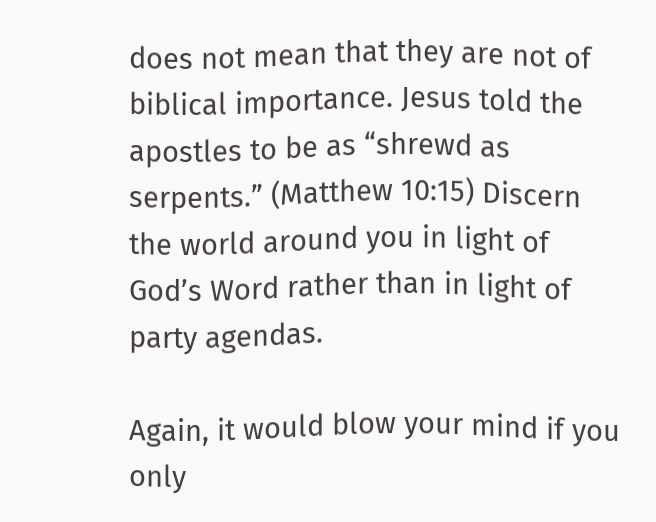does not mean that they are not of biblical importance. Jesus told the apostles to be as “shrewd as serpents.” (Matthew 10:15) Discern the world around you in light of God’s Word rather than in light of party agendas.

Again, it would blow your mind if you only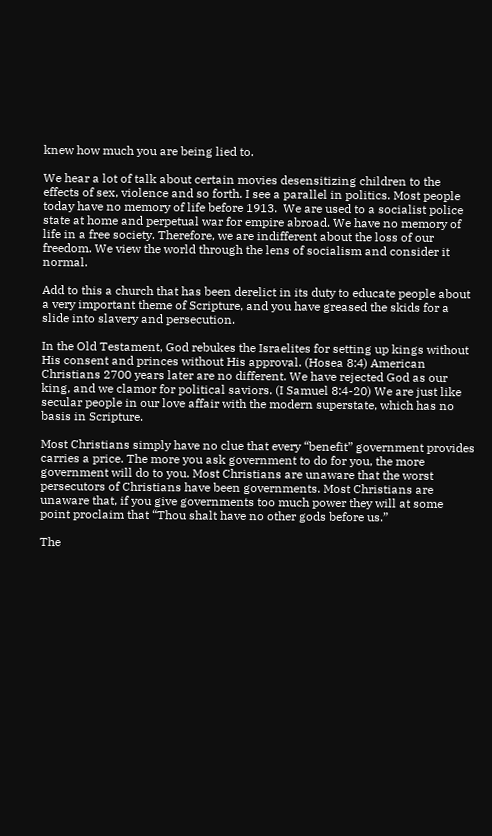knew how much you are being lied to.

We hear a lot of talk about certain movies desensitizing children to the effects of sex, violence and so forth. I see a parallel in politics. Most people today have no memory of life before 1913.  We are used to a socialist police state at home and perpetual war for empire abroad. We have no memory of life in a free society. Therefore, we are indifferent about the loss of our freedom. We view the world through the lens of socialism and consider it normal.

Add to this a church that has been derelict in its duty to educate people about a very important theme of Scripture, and you have greased the skids for a slide into slavery and persecution.

In the Old Testament, God rebukes the Israelites for setting up kings without His consent and princes without His approval. (Hosea 8:4) American Christians 2700 years later are no different. We have rejected God as our king, and we clamor for political saviors. (I Samuel 8:4-20) We are just like secular people in our love affair with the modern superstate, which has no basis in Scripture.

Most Christians simply have no clue that every “benefit” government provides carries a price. The more you ask government to do for you, the more government will do to you. Most Christians are unaware that the worst persecutors of Christians have been governments. Most Christians are unaware that, if you give governments too much power they will at some point proclaim that “Thou shalt have no other gods before us.”

The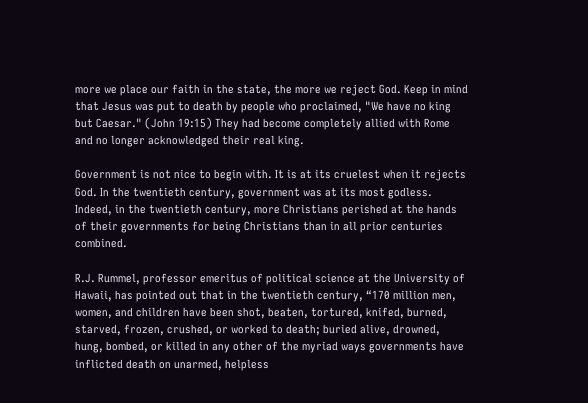more we place our faith in the state, the more we reject God. Keep in mind that Jesus was put to death by people who proclaimed, "We have no king but Caesar." (John 19:15) They had become completely allied with Rome and no longer acknowledged their real king.

Government is not nice to begin with. It is at its cruelest when it rejects God. In the twentieth century, government was at its most godless. Indeed, in the twentieth century, more Christians perished at the hands of their governments for being Christians than in all prior centuries combined.

R.J. Rummel, professor emeritus of political science at the University of Hawaii, has pointed out that in the twentieth century, “170 million men, women, and children have been shot, beaten, tortured, knifed, burned, starved, frozen, crushed, or worked to death; buried alive, drowned, hung, bombed, or killed in any other of the myriad ways governments have inflicted death on unarmed, helpless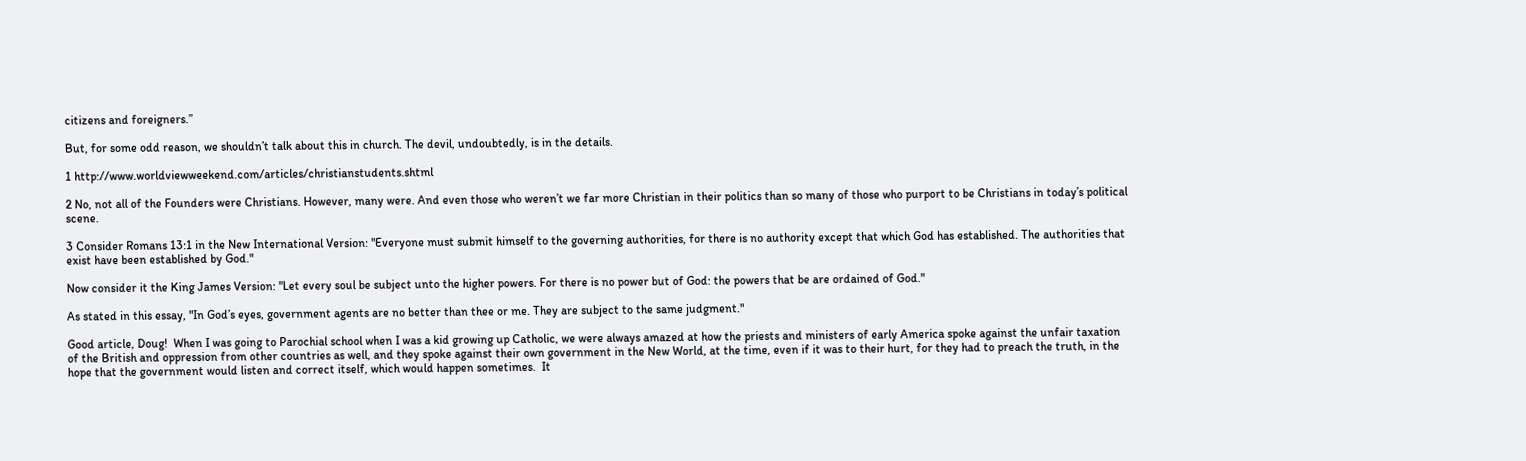citizens and foreigners.”

But, for some odd reason, we shouldn’t talk about this in church. The devil, undoubtedly, is in the details.

1 http://www.worldviewweekend.com/articles/christianstudents.shtml

2 No, not all of the Founders were Christians. However, many were. And even those who weren’t we far more Christian in their politics than so many of those who purport to be Christians in today’s political scene.

3 Consider Romans 13:1 in the New International Version: "Everyone must submit himself to the governing authorities, for there is no authority except that which God has established. The authorities that exist have been established by God."

Now consider it the King James Version: "Let every soul be subject unto the higher powers. For there is no power but of God: the powers that be are ordained of God."

As stated in this essay, "In God’s eyes, government agents are no better than thee or me. They are subject to the same judgment."

Good article, Doug!  When I was going to Parochial school when I was a kid growing up Catholic, we were always amazed at how the priests and ministers of early America spoke against the unfair taxation of the British and oppression from other countries as well, and they spoke against their own government in the New World, at the time, even if it was to their hurt, for they had to preach the truth, in the hope that the government would listen and correct itself, which would happen sometimes.  It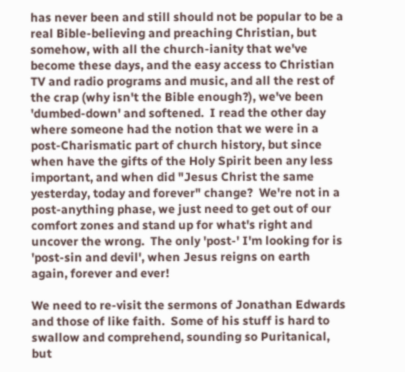has never been and still should not be popular to be a real Bible-believing and preaching Christian, but somehow, with all the church-ianity that we've become these days, and the easy access to Christian TV and radio programs and music, and all the rest of the crap (why isn't the Bible enough?), we've been 'dumbed-down' and softened.  I read the other day where someone had the notion that we were in a post-Charismatic part of church history, but since when have the gifts of the Holy Spirit been any less important, and when did "Jesus Christ the same yesterday, today and forever" change?  We're not in a post-anything phase, we just need to get out of our comfort zones and stand up for what's right and uncover the wrong.  The only 'post-' I'm looking for is 'post-sin and devil', when Jesus reigns on earth again, forever and ever!

We need to re-visit the sermons of Jonathan Edwards and those of like faith.  Some of his stuff is hard to swallow and comprehend, sounding so Puritanical, but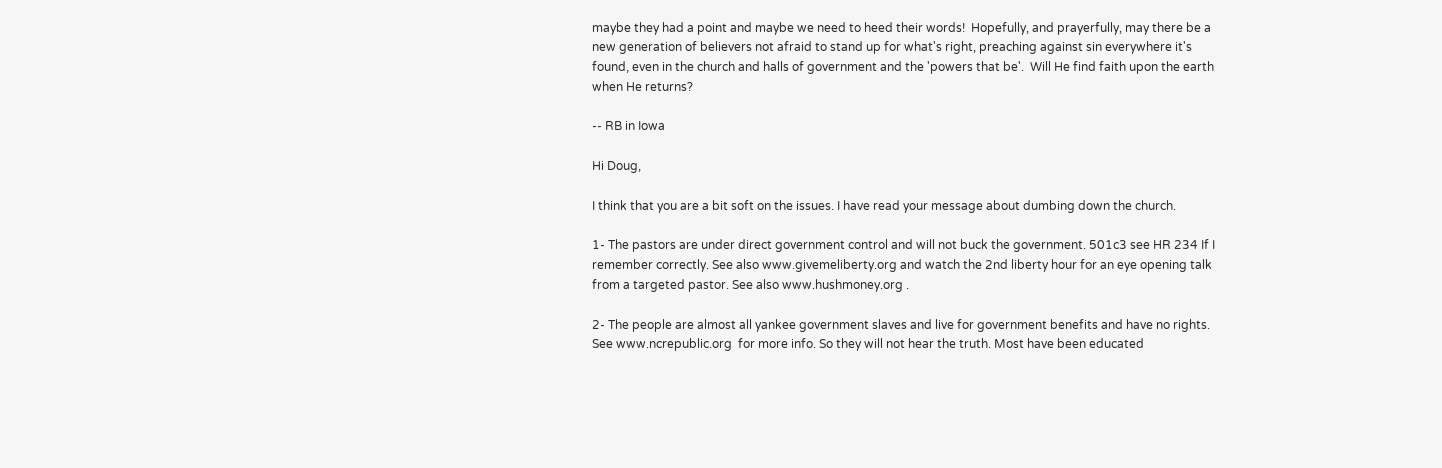maybe they had a point and maybe we need to heed their words!  Hopefully, and prayerfully, may there be a new generation of believers not afraid to stand up for what's right, preaching against sin everywhere it's found, even in the church and halls of government and the 'powers that be'.  Will He find faith upon the earth when He returns?

-- RB in Iowa

Hi Doug,

I think that you are a bit soft on the issues. I have read your message about dumbing down the church.

1- The pastors are under direct government control and will not buck the government. 501c3 see HR 234 If I remember correctly. See also www.givemeliberty.org and watch the 2nd liberty hour for an eye opening talk from a targeted pastor. See also www.hushmoney.org .

2- The people are almost all yankee government slaves and live for government benefits and have no rights. See www.ncrepublic.org  for more info. So they will not hear the truth. Most have been educated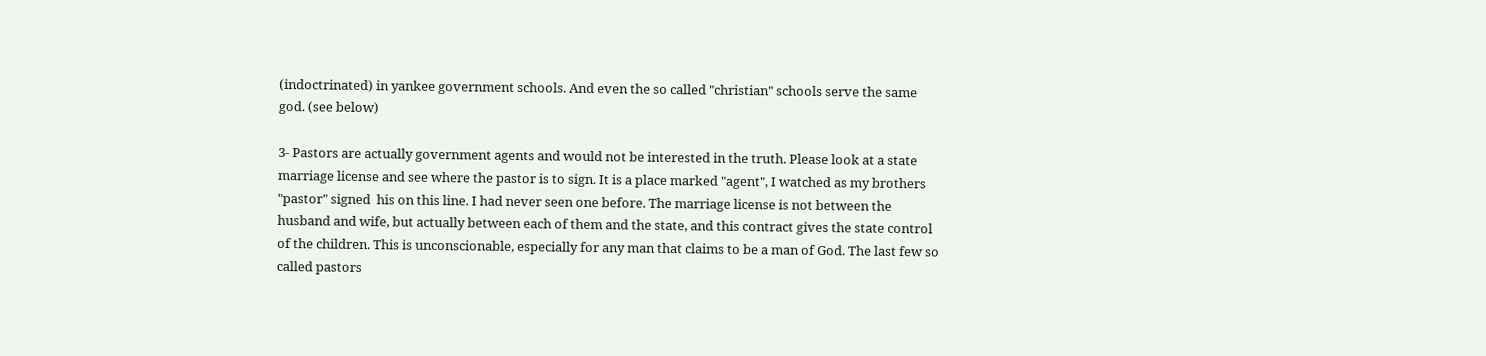(indoctrinated) in yankee government schools. And even the so called "christian" schools serve the same god. (see below)

3- Pastors are actually government agents and would not be interested in the truth. Please look at a state marriage license and see where the pastor is to sign. It is a place marked "agent", I watched as my brothers "pastor" signed  his on this line. I had never seen one before. The marriage license is not between the husband and wife, but actually between each of them and the state, and this contract gives the state control of the children. This is unconscionable, especially for any man that claims to be a man of God. The last few so called pastors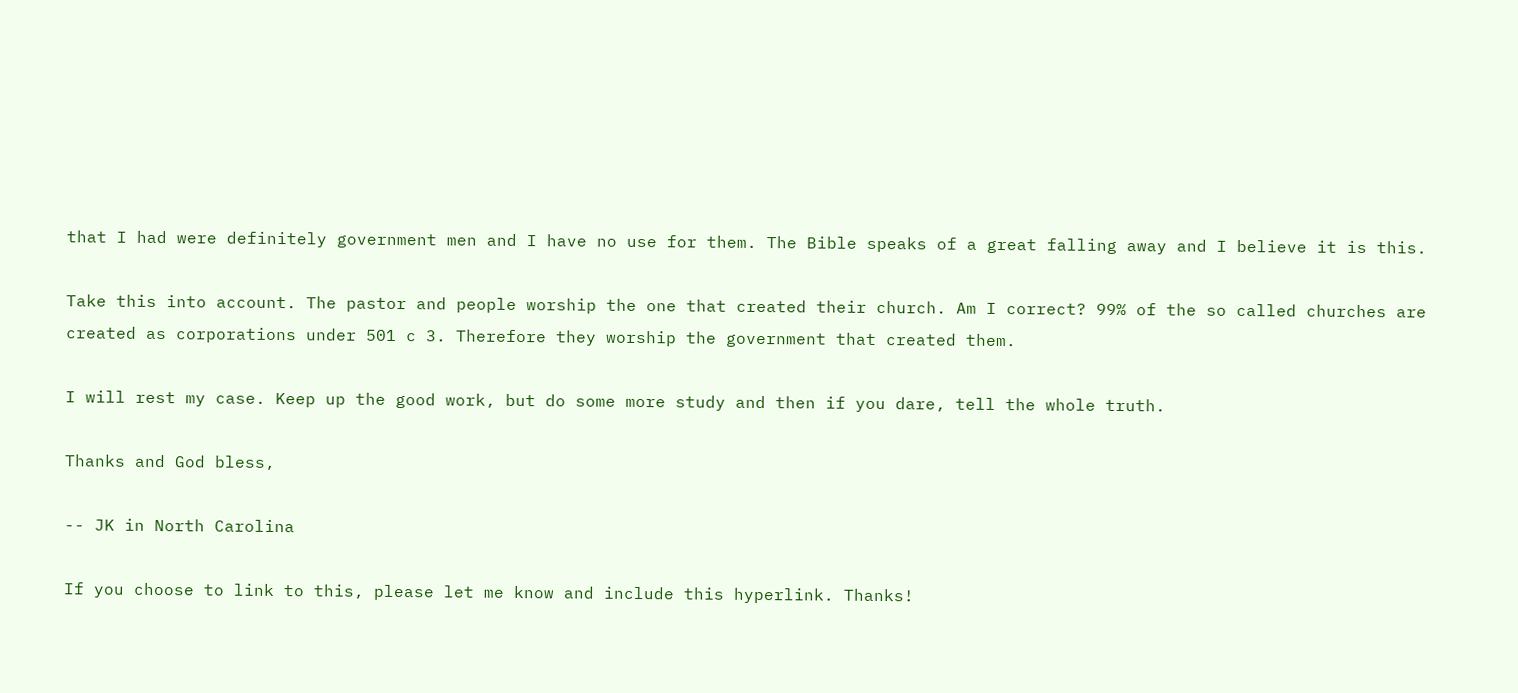that I had were definitely government men and I have no use for them. The Bible speaks of a great falling away and I believe it is this.

Take this into account. The pastor and people worship the one that created their church. Am I correct? 99% of the so called churches are created as corporations under 501 c 3. Therefore they worship the government that created them.

I will rest my case. Keep up the good work, but do some more study and then if you dare, tell the whole truth.

Thanks and God bless,

-- JK in North Carolina

If you choose to link to this, please let me know and include this hyperlink. Thanks!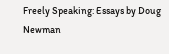Freely Speaking: Essays by Doug Newman